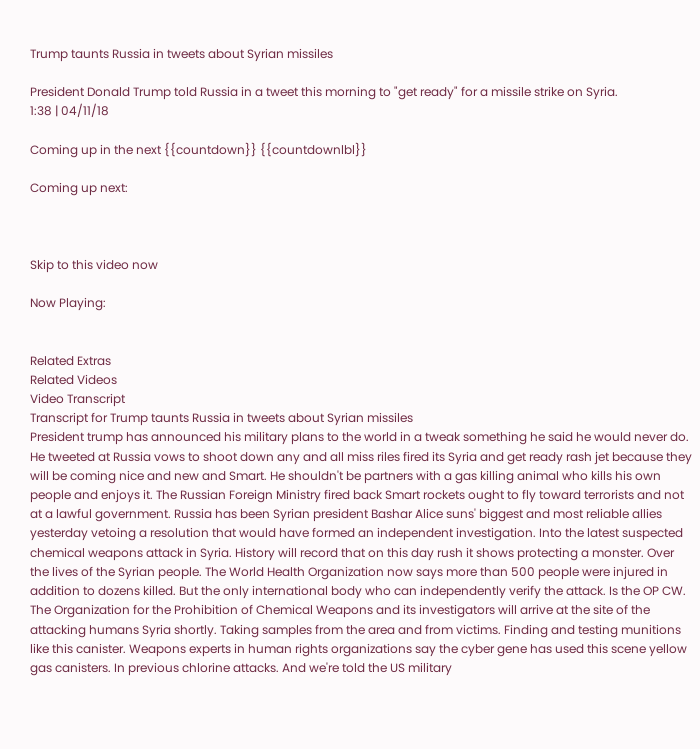Trump taunts Russia in tweets about Syrian missiles

President Donald Trump told Russia in a tweet this morning to "get ready" for a missile strike on Syria.
1:38 | 04/11/18

Coming up in the next {{countdown}} {{countdownlbl}}

Coming up next:



Skip to this video now

Now Playing:


Related Extras
Related Videos
Video Transcript
Transcript for Trump taunts Russia in tweets about Syrian missiles
President trump has announced his military plans to the world in a tweak something he said he would never do. He tweeted at Russia vows to shoot down any and all miss riles fired its Syria and get ready rash jet because they will be coming nice and new and Smart. He shouldn't be partners with a gas killing animal who kills his own people and enjoys it. The Russian Foreign Ministry fired back Smart rockets ought to fly toward terrorists and not at a lawful government. Russia has been Syrian president Bashar Alice suns' biggest and most reliable allies yesterday vetoing a resolution that would have formed an independent investigation. Into the latest suspected chemical weapons attack in Syria. History will record that on this day rush it shows protecting a monster. Over the lives of the Syrian people. The World Health Organization now says more than 500 people were injured in addition to dozens killed. But the only international body who can independently verify the attack. Is the OP CW. The Organization for the Prohibition of Chemical Weapons and its investigators will arrive at the site of the attacking humans Syria shortly. Taking samples from the area and from victims. Finding and testing munitions like this canister. Weapons experts in human rights organizations say the cyber gene has used this scene yellow gas canisters. In previous chlorine attacks. And we're told the US military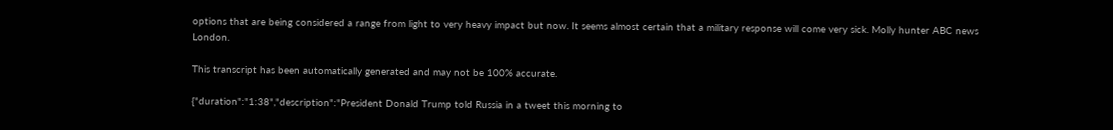options that are being considered a range from light to very heavy impact but now. It seems almost certain that a military response will come very sick. Molly hunter ABC news London.

This transcript has been automatically generated and may not be 100% accurate.

{"duration":"1:38","description":"President Donald Trump told Russia in a tweet this morning to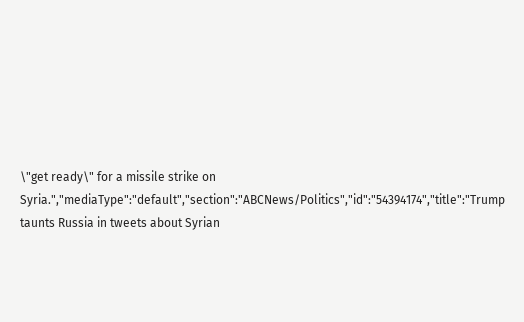\"get ready\" for a missile strike on Syria.","mediaType":"default","section":"ABCNews/Politics","id":"54394174","title":"Trump taunts Russia in tweets about Syrian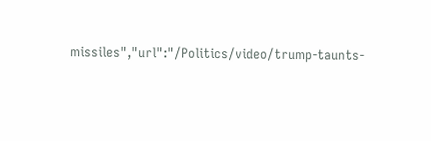missiles","url":"/Politics/video/trump-taunts-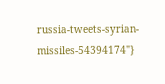russia-tweets-syrian-missiles-54394174"}